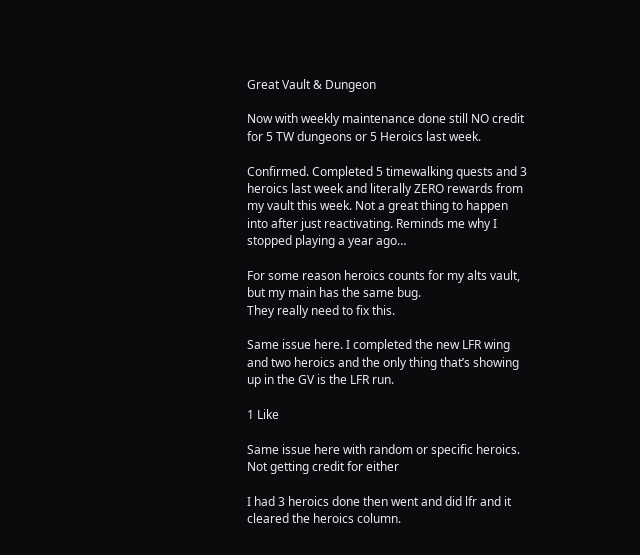Great Vault & Dungeon

Now with weekly maintenance done still NO credit for 5 TW dungeons or 5 Heroics last week.

Confirmed. Completed 5 timewalking quests and 3 heroics last week and literally ZERO rewards from my vault this week. Not a great thing to happen into after just reactivating. Reminds me why I stopped playing a year ago…

For some reason heroics counts for my alts vault, but my main has the same bug.
They really need to fix this.

Same issue here. I completed the new LFR wing and two heroics and the only thing that’s showing up in the GV is the LFR run.

1 Like

Same issue here with random or specific heroics. Not getting credit for either

I had 3 heroics done then went and did lfr and it cleared the heroics column.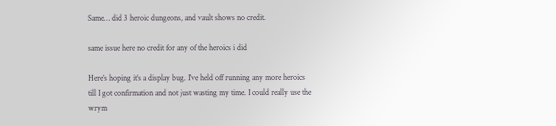Same… did 3 heroic dungeons, and vault shows no credit.

same issue here no credit for any of the heroics i did

Here’s hoping it’s a display bug. I’ve held off running any more heroics till I got confirmation and not just wasting my time. I could really use the wrym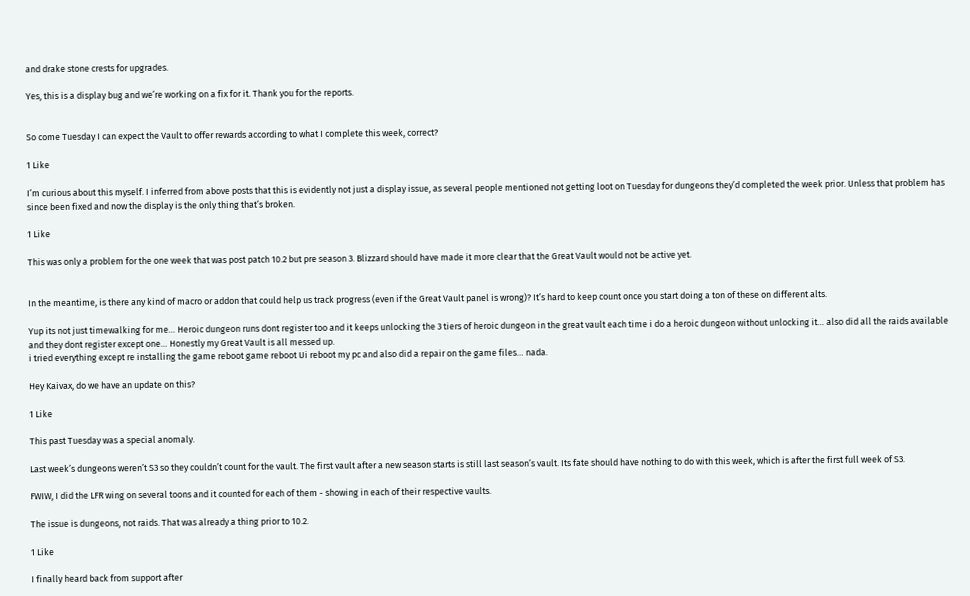and drake stone crests for upgrades.

Yes, this is a display bug and we’re working on a fix for it. Thank you for the reports.


So come Tuesday I can expect the Vault to offer rewards according to what I complete this week, correct?

1 Like

I’m curious about this myself. I inferred from above posts that this is evidently not just a display issue, as several people mentioned not getting loot on Tuesday for dungeons they’d completed the week prior. Unless that problem has since been fixed and now the display is the only thing that’s broken.

1 Like

This was only a problem for the one week that was post patch 10.2 but pre season 3. Blizzard should have made it more clear that the Great Vault would not be active yet.


In the meantime, is there any kind of macro or addon that could help us track progress (even if the Great Vault panel is wrong)? It’s hard to keep count once you start doing a ton of these on different alts.

Yup its not just timewalking for me… Heroic dungeon runs dont register too and it keeps unlocking the 3 tiers of heroic dungeon in the great vault each time i do a heroic dungeon without unlocking it… also did all the raids available and they dont register except one… Honestly my Great Vault is all messed up.
i tried everything except re installing the game reboot game reboot Ui reboot my pc and also did a repair on the game files… nada.

Hey Kaivax, do we have an update on this?

1 Like

This past Tuesday was a special anomaly.

Last week’s dungeons weren’t S3 so they couldn’t count for the vault. The first vault after a new season starts is still last season’s vault. Its fate should have nothing to do with this week, which is after the first full week of S3.

FWIW, I did the LFR wing on several toons and it counted for each of them - showing in each of their respective vaults.

The issue is dungeons, not raids. That was already a thing prior to 10.2.

1 Like

I finally heard back from support after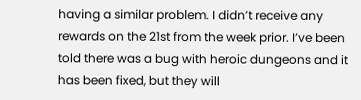having a similar problem. I didn’t receive any rewards on the 21st from the week prior. I’ve been told there was a bug with heroic dungeons and it has been fixed, but they will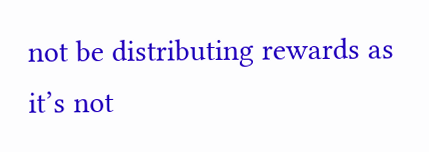not be distributing rewards as it’s not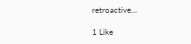retroactive…

1 Like